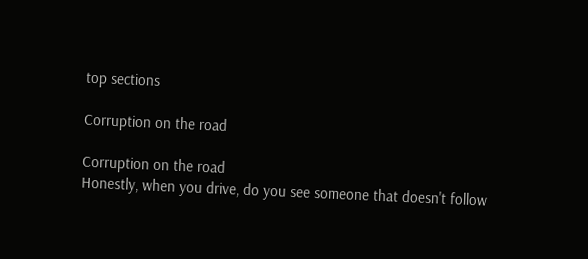top sections

Corruption on the road

Corruption on the road
Honestly, when you drive, do you see someone that doesn't follow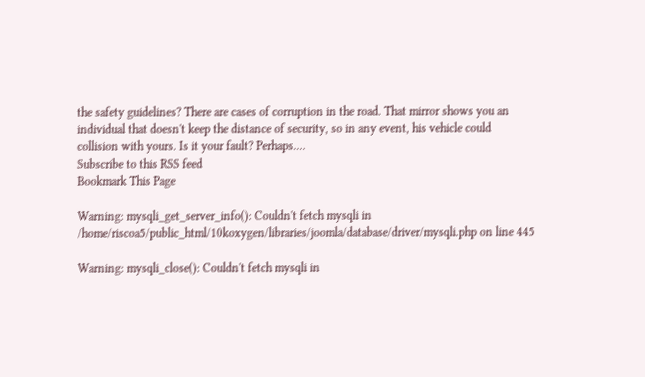the safety guidelines? There are cases of corruption in the road. That mirror shows you an individual that doesn't keep the distance of security, so in any event, his vehicle could collision with yours. Is it your fault? Perhaps.…
Subscribe to this RSS feed
Bookmark This Page

Warning: mysqli_get_server_info(): Couldn't fetch mysqli in /home/riscoa5/public_html/10koxygen/libraries/joomla/database/driver/mysqli.php on line 445

Warning: mysqli_close(): Couldn't fetch mysqli in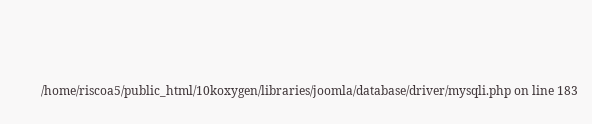/home/riscoa5/public_html/10koxygen/libraries/joomla/database/driver/mysqli.php on line 183